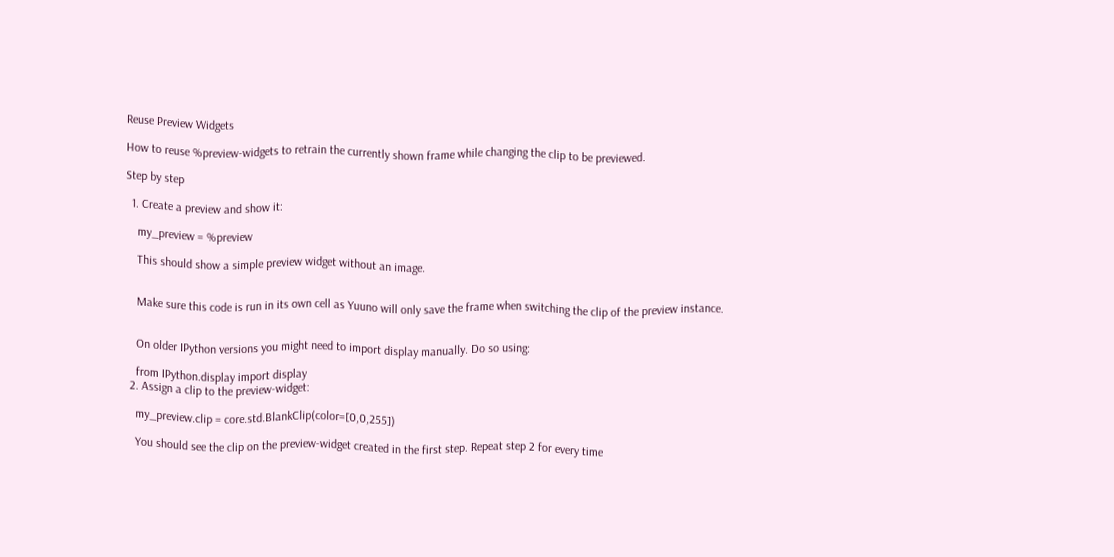Reuse Preview Widgets

How to reuse %preview-widgets to retrain the currently shown frame while changing the clip to be previewed.

Step by step

  1. Create a preview and show it:

    my_preview = %preview

    This should show a simple preview widget without an image.


    Make sure this code is run in its own cell as Yuuno will only save the frame when switching the clip of the preview instance.


    On older IPython versions you might need to import display manually. Do so using:

    from IPython.display import display
  2. Assign a clip to the preview-widget:

    my_preview.clip = core.std.BlankClip(color=[0,0,255])

    You should see the clip on the preview-widget created in the first step. Repeat step 2 for every time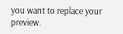you want to replace your preview.